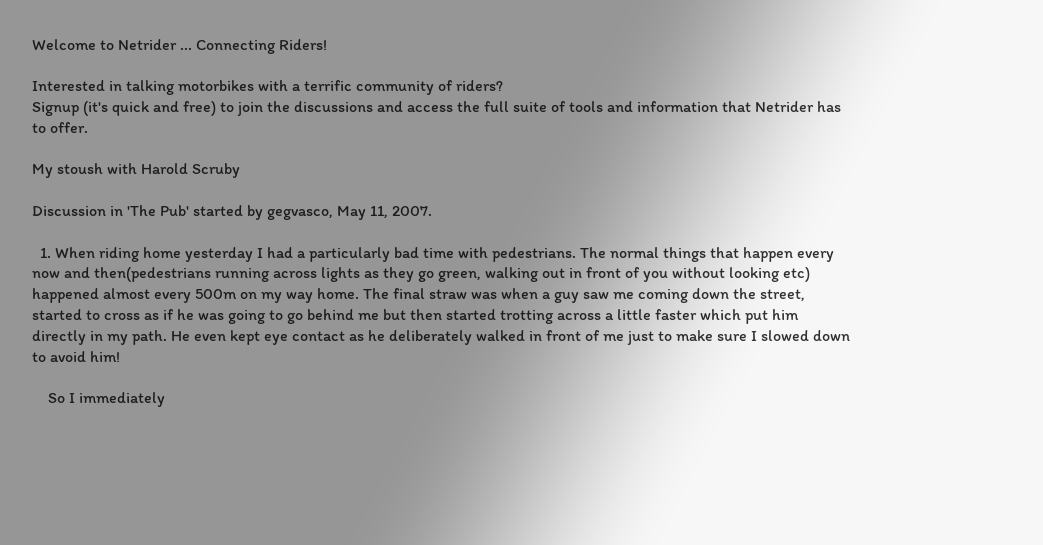Welcome to Netrider ... Connecting Riders!

Interested in talking motorbikes with a terrific community of riders?
Signup (it's quick and free) to join the discussions and access the full suite of tools and information that Netrider has to offer.

My stoush with Harold Scruby

Discussion in 'The Pub' started by gegvasco, May 11, 2007.

  1. When riding home yesterday I had a particularly bad time with pedestrians. The normal things that happen every now and then(pedestrians running across lights as they go green, walking out in front of you without looking etc) happened almost every 500m on my way home. The final straw was when a guy saw me coming down the street, started to cross as if he was going to go behind me but then started trotting across a little faster which put him directly in my path. He even kept eye contact as he deliberately walked in front of me just to make sure I slowed down to avoid him!

    So I immediately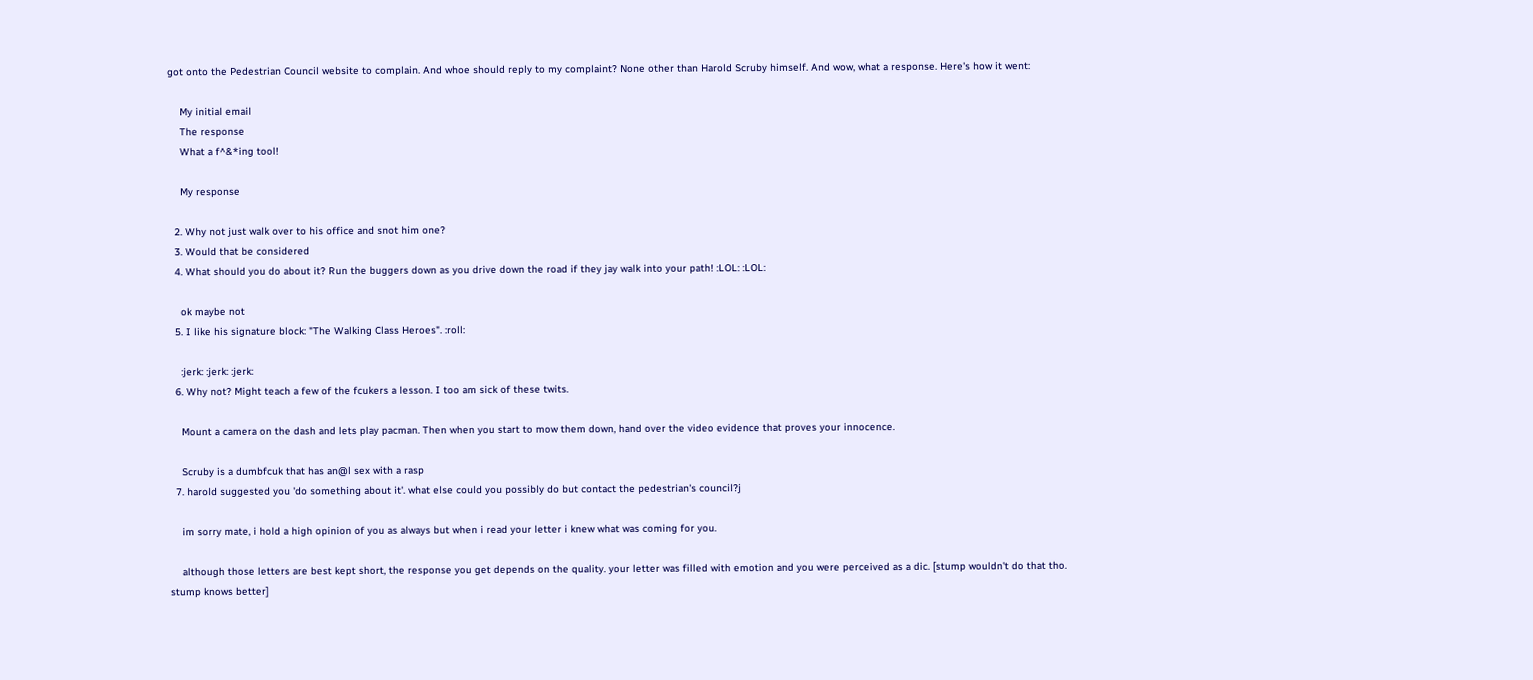got onto the Pedestrian Council website to complain. And whoe should reply to my complaint? None other than Harold Scruby himself. And wow, what a response. Here's how it went:

    My initial email
    The response
    What a f^&*ing tool!

    My response

  2. Why not just walk over to his office and snot him one?
  3. Would that be considered
  4. What should you do about it? Run the buggers down as you drive down the road if they jay walk into your path! :LOL: :LOL:

    ok maybe not
  5. I like his signature block: "The Walking Class Heroes". :roll:

    :jerk: :jerk: :jerk:
  6. Why not? Might teach a few of the fcukers a lesson. I too am sick of these twits.

    Mount a camera on the dash and lets play pacman. Then when you start to mow them down, hand over the video evidence that proves your innocence.

    Scruby is a dumbfcuk that has an@l sex with a rasp
  7. harold suggested you 'do something about it'. what else could you possibly do but contact the pedestrian's council?j

    im sorry mate, i hold a high opinion of you as always but when i read your letter i knew what was coming for you.

    although those letters are best kept short, the response you get depends on the quality. your letter was filled with emotion and you were perceived as a dic. [stump wouldn't do that tho. stump knows better]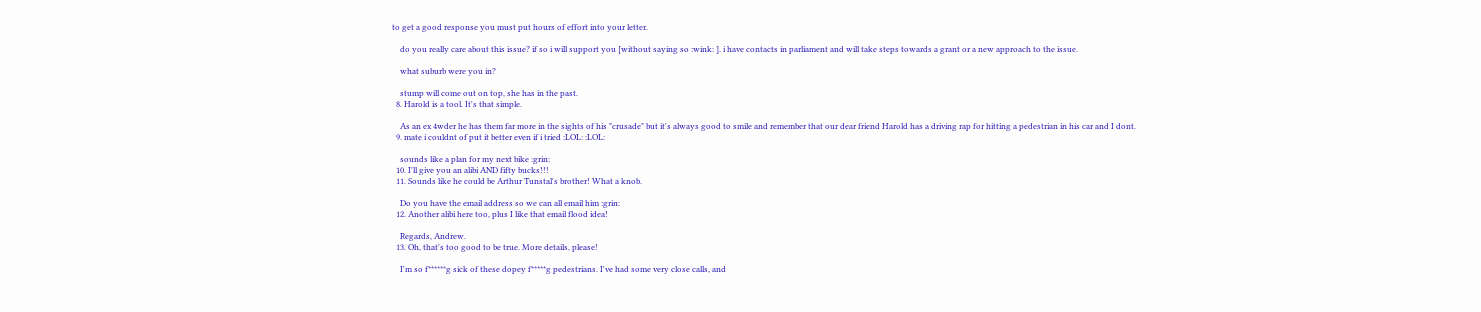to get a good response you must put hours of effort into your letter.

    do you really care about this issue? if so i will support you [without saying so :wink: ]. i have contacts in parliament and will take steps towards a grant or a new approach to the issue.

    what suburb were you in?

    stump will come out on top, she has in the past.
  8. Harold is a tool. It's that simple.

    As an ex 4wder he has them far more in the sights of his "crusade" but it's always good to smile and remember that our dear friend Harold has a driving rap for hitting a pedestrian in his car and I dont.
  9. mate i couldnt of put it better even if i tried :LOL: :LOL:

    sounds like a plan for my next bike :grin:
  10. I'll give you an alibi AND fifty bucks!!!
  11. Sounds like he could be Arthur Tunstal's brother! What a knob.

    Do you have the email address so we can all email him :grin:
  12. Another alibi here too, plus I like that email flood idea!

    Regards, Andrew.
  13. Oh, that's too good to be true. More details, please!

    I'm so f******g sick of these dopey f*****g pedestrians. I've had some very close calls, and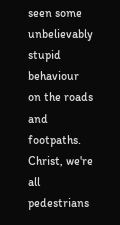seen some unbelievably stupid behaviour on the roads and footpaths. Christ, we're all pedestrians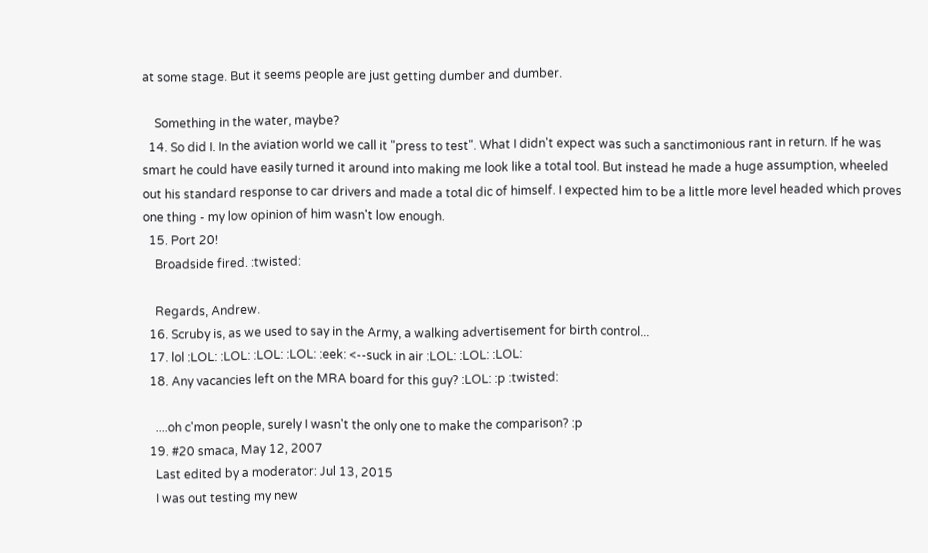at some stage. But it seems people are just getting dumber and dumber.

    Something in the water, maybe?
  14. So did I. In the aviation world we call it "press to test". What I didn't expect was such a sanctimonious rant in return. If he was smart he could have easily turned it around into making me look like a total tool. But instead he made a huge assumption, wheeled out his standard response to car drivers and made a total dic of himself. I expected him to be a little more level headed which proves one thing - my low opinion of him wasn't low enough.
  15. Port 20!
    Broadside fired. :twisted:

    Regards, Andrew.
  16. Scruby is, as we used to say in the Army, a walking advertisement for birth control...
  17. lol :LOL: :LOL: :LOL: :LOL: :eek: <--suck in air :LOL: :LOL: :LOL:
  18. Any vacancies left on the MRA board for this guy? :LOL: :p :twisted:

    ....oh c'mon people, surely I wasn't the only one to make the comparison? :p
  19. #20 smaca, May 12, 2007
    Last edited by a moderator: Jul 13, 2015
    I was out testing my new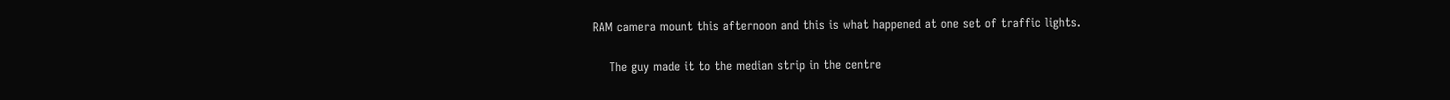RAM camera mount this afternoon and this is what happened at one set of traffic lights.

    The guy made it to the median strip in the centre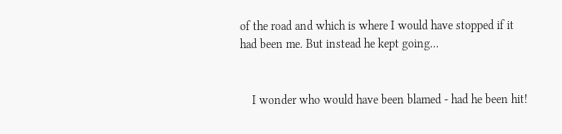of the road and which is where I would have stopped if it had been me. But instead he kept going...


    I wonder who would have been blamed - had he been hit!